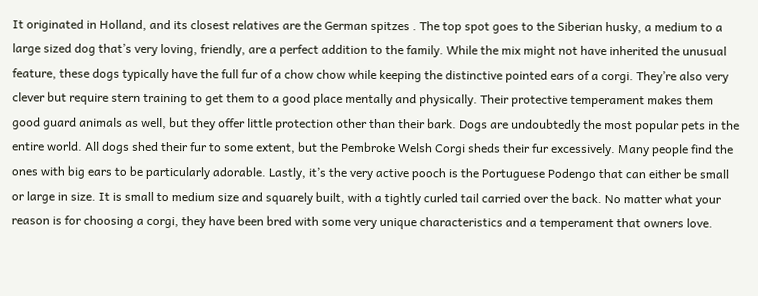It originated in Holland, and its closest relatives are the German spitzes . The top spot goes to the Siberian husky, a medium to a large sized dog that’s very loving, friendly, are a perfect addition to the family. While the mix might not have inherited the unusual feature, these dogs typically have the full fur of a chow chow while keeping the distinctive pointed ears of a corgi. They’re also very clever but require stern training to get them to a good place mentally and physically. Their protective temperament makes them good guard animals as well, but they offer little protection other than their bark. Dogs are undoubtedly the most popular pets in the entire world. All dogs shed their fur to some extent, but the Pembroke Welsh Corgi sheds their fur excessively. Many people find the ones with big ears to be particularly adorable. Lastly, it’s the very active pooch is the Portuguese Podengo that can either be small or large in size. It is small to medium size and squarely built, with a tightly curled tail carried over the back. No matter what your reason is for choosing a corgi, they have been bred with some very unique characteristics and a temperament that owners love.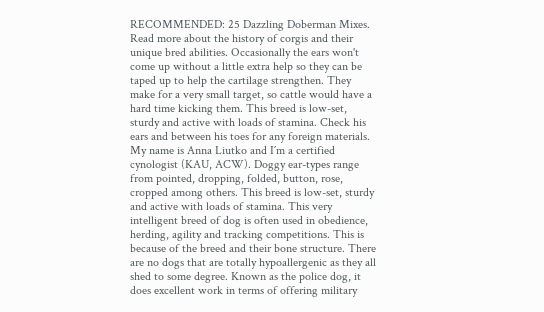RECOMMENDED: 25 Dazzling Doberman Mixes. Read more about the history of corgis and their unique bred abilities. Occasionally the ears won't come up without a little extra help so they can be taped up to help the cartilage strengthen. They make for a very small target, so cattle would have a hard time kicking them. This breed is low-set, sturdy and active with loads of stamina. Check his ears and between his toes for any foreign materials. My name is Anna Liutko and I´m a certified cynologist (KAU, ACW). Doggy ear-types range from pointed, dropping, folded, button, rose, cropped among others. This breed is low-set, sturdy and active with loads of stamina. This very intelligent breed of dog is often used in obedience, herding, agility and tracking competitions. This is because of the breed and their bone structure. There are no dogs that are totally hypoallergenic as they all shed to some degree. Known as the police dog, it does excellent work in terms of offering military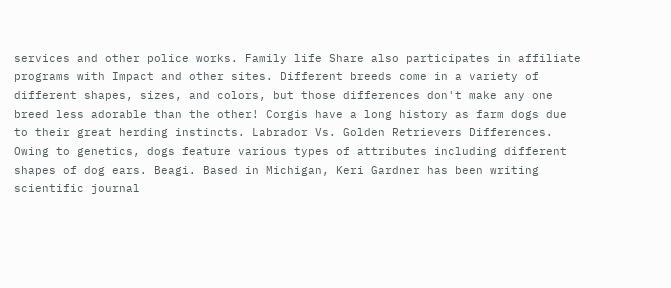services and other police works. Family life Share also participates in affiliate programs with Impact and other sites. Different breeds come in a variety of different shapes, sizes, and colors, but those differences don't make any one breed less adorable than the other! Corgis have a long history as farm dogs due to their great herding instincts. Labrador Vs. Golden Retrievers Differences. Owing to genetics, dogs feature various types of attributes including different shapes of dog ears. Beagi. Based in Michigan, Keri Gardner has been writing scientific journal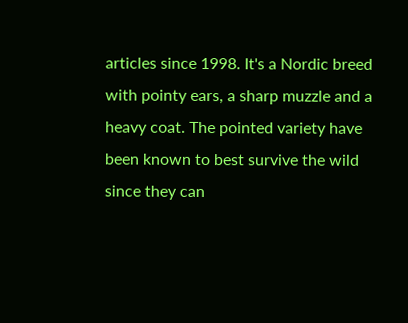articles since 1998. It's a Nordic breed with pointy ears, a sharp muzzle and a heavy coat. The pointed variety have been known to best survive the wild since they can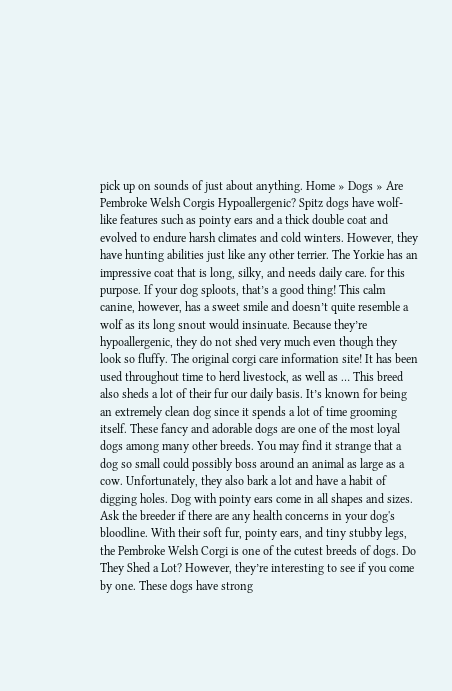pick up on sounds of just about anything. Home » Dogs » Are Pembroke Welsh Corgis Hypoallergenic? Spitz dogs have wolf-like features such as pointy ears and a thick double coat and evolved to endure harsh climates and cold winters. However, they have hunting abilities just like any other terrier. The Yorkie has an impressive coat that is long, silky, and needs daily care. for this purpose. If your dog sploots, that’s a good thing! This calm canine, however, has a sweet smile and doesn’t quite resemble a wolf as its long snout would insinuate. Because they’re hypoallergenic, they do not shed very much even though they look so fluffy. The original corgi care information site! It has been used throughout time to herd livestock, as well as … This breed also sheds a lot of their fur our daily basis. It’s known for being an extremely clean dog since it spends a lot of time grooming itself. These fancy and adorable dogs are one of the most loyal dogs among many other breeds. You may find it strange that a dog so small could possibly boss around an animal as large as a cow. Unfortunately, they also bark a lot and have a habit of digging holes. Dog with pointy ears come in all shapes and sizes. Ask the breeder if there are any health concerns in your dog's bloodline. With their soft fur, pointy ears, and tiny stubby legs, the Pembroke Welsh Corgi is one of the cutest breeds of dogs. Do They Shed a Lot? However, they’re interesting to see if you come by one. These dogs have strong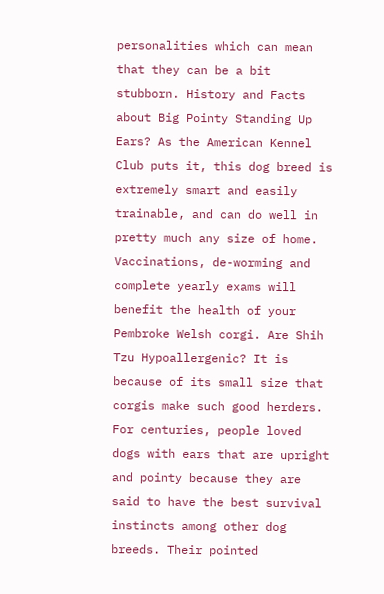personalities which can mean that they can be a bit stubborn. History and Facts about Big Pointy Standing Up Ears? As the American Kennel Club puts it, this dog breed is extremely smart and easily trainable, and can do well in pretty much any size of home. Vaccinations, de-worming and complete yearly exams will benefit the health of your Pembroke Welsh corgi. Are Shih Tzu Hypoallergenic? It is because of its small size that corgis make such good herders. For centuries, people loved dogs with ears that are upright and pointy because they are said to have the best survival instincts among other dog breeds. Their pointed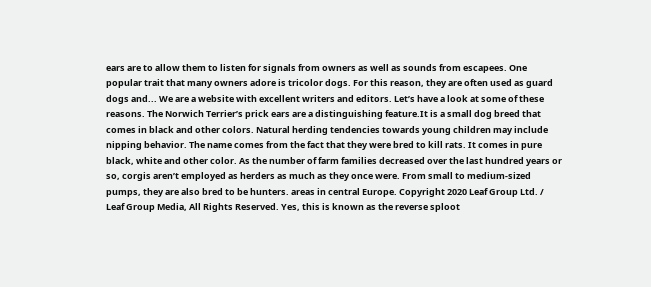ears are to allow them to listen for signals from owners as well as sounds from escapees. One popular trait that many owners adore is tricolor dogs. For this reason, they are often used as guard dogs and... We are a website with excellent writers and editors. Let’s have a look at some of these reasons. The Norwich Terrier’s prick ears are a distinguishing feature.It is a small dog breed that comes in black and other colors. Natural herding tendencies towards young children may include nipping behavior. The name comes from the fact that they were bred to kill rats. It comes in pure black, white and other color. As the number of farm families decreased over the last hundred years or so, corgis aren’t employed as herders as much as they once were. From small to medium-sized pumps, they are also bred to be hunters. areas in central Europe. Copyright 2020 Leaf Group Ltd. / Leaf Group Media, All Rights Reserved. Yes, this is known as the reverse sploot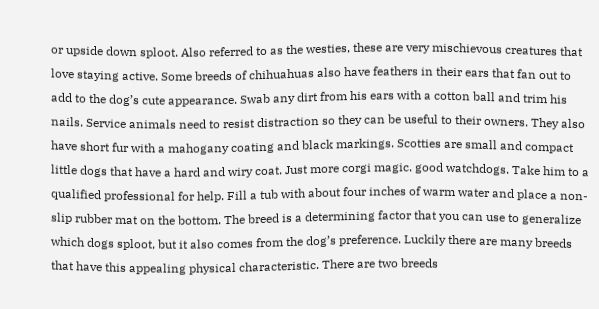or upside down sploot. Also referred to as the westies, these are very mischievous creatures that love staying active. Some breeds of chihuahuas also have feathers in their ears that fan out to add to the dog’s cute appearance. Swab any dirt from his ears with a cotton ball and trim his nails. Service animals need to resist distraction so they can be useful to their owners. They also have short fur with a mahogany coating and black markings. Scotties are small and compact little dogs that have a hard and wiry coat. Just more corgi magic. good watchdogs. Take him to a qualified professional for help. Fill a tub with about four inches of warm water and place a non-slip rubber mat on the bottom. The breed is a determining factor that you can use to generalize which dogs sploot, but it also comes from the dog’s preference. Luckily there are many breeds that have this appealing physical characteristic. There are two breeds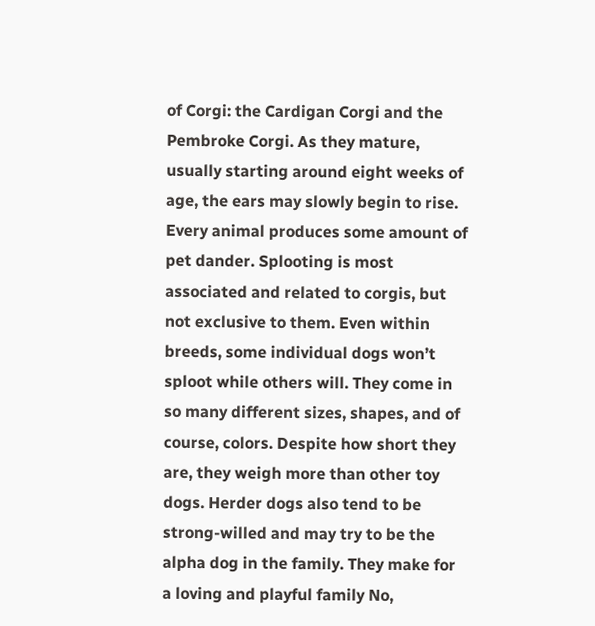of Corgi: the Cardigan Corgi and the Pembroke Corgi. As they mature, usually starting around eight weeks of age, the ears may slowly begin to rise. Every animal produces some amount of pet dander. Splooting is most associated and related to corgis, but not exclusive to them. Even within breeds, some individual dogs won’t sploot while others will. They come in so many different sizes, shapes, and of course, colors. Despite how short they are, they weigh more than other toy dogs. Herder dogs also tend to be strong-willed and may try to be the alpha dog in the family. They make for a loving and playful family No,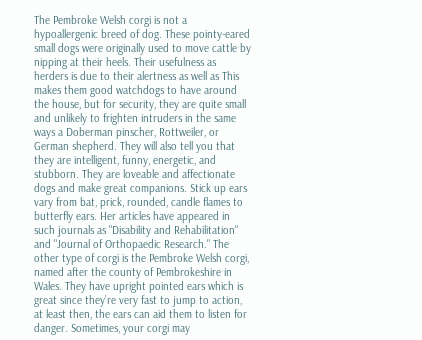The Pembroke Welsh corgi is not a hypoallergenic breed of dog. These pointy-eared small dogs were originally used to move cattle by nipping at their heels. Their usefulness as herders is due to their alertness as well as This makes them good watchdogs to have around the house, but for security, they are quite small and unlikely to frighten intruders in the same ways a Doberman pinscher, Rottweiler, or German shepherd. They will also tell you that they are intelligent, funny, energetic, and stubborn. They are loveable and affectionate dogs and make great companions. Stick up ears vary from bat, prick, rounded, candle flames to butterfly ears. Her articles have appeared in such journals as "Disability and Rehabilitation" and "Journal of Orthopaedic Research." The other type of corgi is the Pembroke Welsh corgi, named after the county of Pembrokeshire in Wales. They have upright pointed ears which is great since they’re very fast to jump to action, at least then, the ears can aid them to listen for danger. Sometimes, your corgi may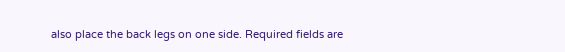also place the back legs on one side. Required fields are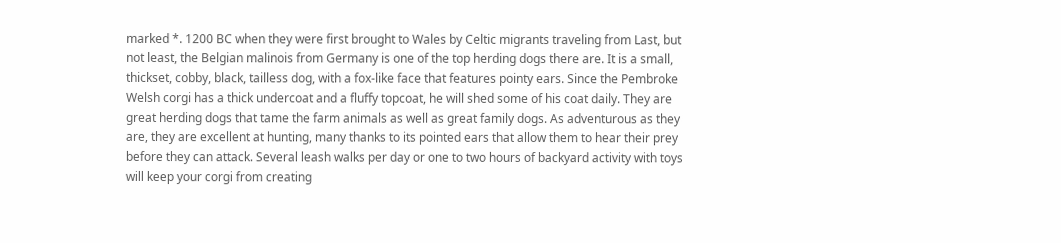marked *. 1200 BC when they were first brought to Wales by Celtic migrants traveling from Last, but not least, the Belgian malinois from Germany is one of the top herding dogs there are. It is a small, thickset, cobby, black, tailless dog, with a fox-like face that features pointy ears. Since the Pembroke Welsh corgi has a thick undercoat and a fluffy topcoat, he will shed some of his coat daily. They are great herding dogs that tame the farm animals as well as great family dogs. As adventurous as they are, they are excellent at hunting, many thanks to its pointed ears that allow them to hear their prey before they can attack. Several leash walks per day or one to two hours of backyard activity with toys will keep your corgi from creating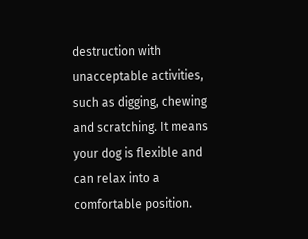destruction with unacceptable activities, such as digging, chewing and scratching. It means your dog is flexible and can relax into a comfortable position.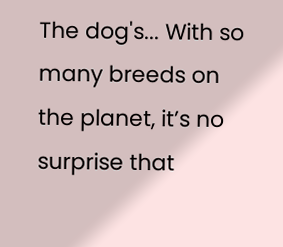The dog's... With so many breeds on the planet, it’s no surprise that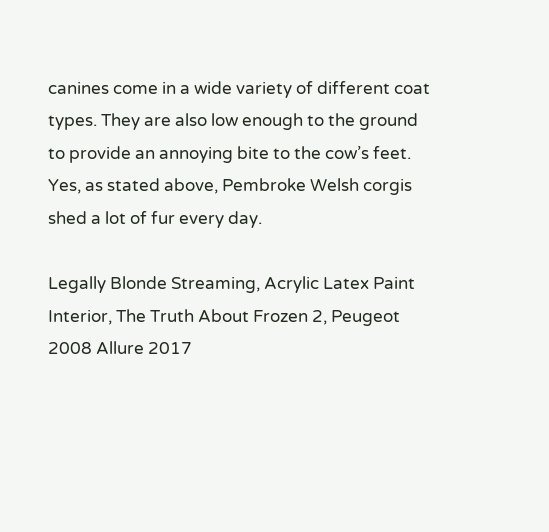canines come in a wide variety of different coat types. They are also low enough to the ground to provide an annoying bite to the cow’s feet. Yes, as stated above, Pembroke Welsh corgis shed a lot of fur every day.

Legally Blonde Streaming, Acrylic Latex Paint Interior, The Truth About Frozen 2, Peugeot 2008 Allure 2017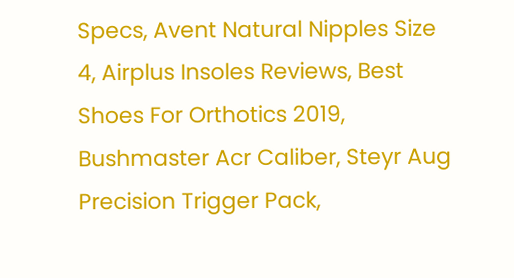Specs, Avent Natural Nipples Size 4, Airplus Insoles Reviews, Best Shoes For Orthotics 2019, Bushmaster Acr Caliber, Steyr Aug Precision Trigger Pack,